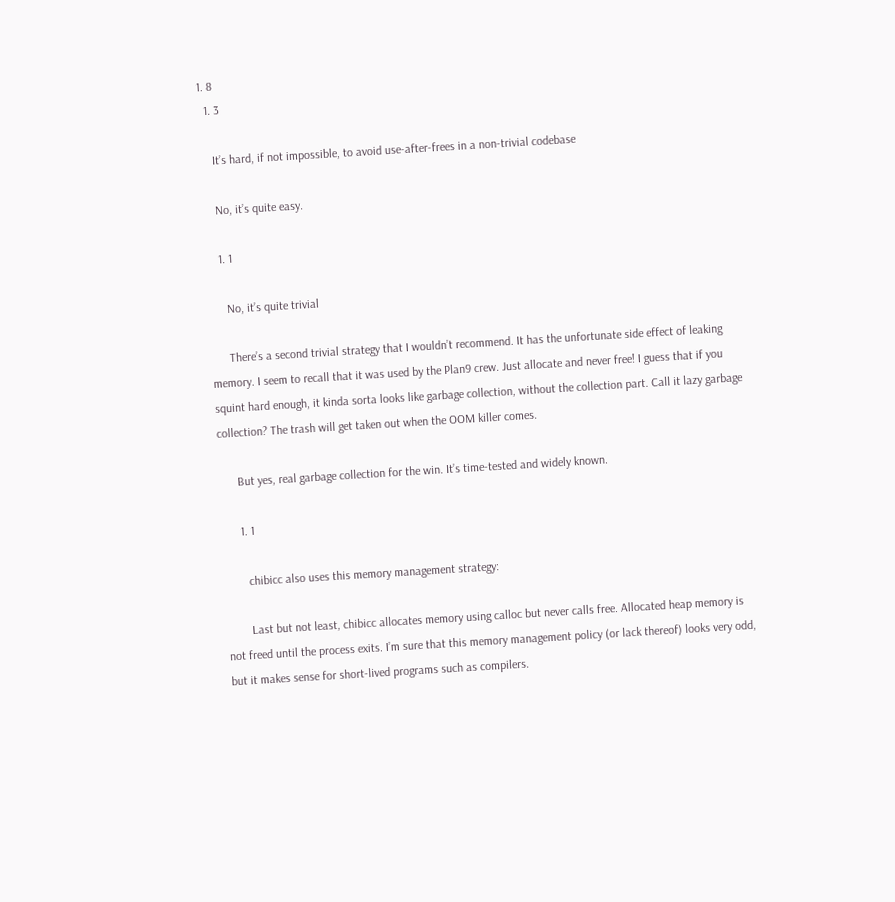1. 8
  1. 3

    It’s hard, if not impossible, to avoid use-after-frees in a non-trivial codebase

    No, it’s quite easy.

    1. 1

      No, it’s quite trivial

      There’s a second trivial strategy that I wouldn’t recommend. It has the unfortunate side effect of leaking memory. I seem to recall that it was used by the Plan9 crew. Just allocate and never free! I guess that if you squint hard enough, it kinda sorta looks like garbage collection, without the collection part. Call it lazy garbage collection? The trash will get taken out when the OOM killer comes.

      But yes, real garbage collection for the win. It’s time-tested and widely known.

      1. 1

        chibicc also uses this memory management strategy:

        Last but not least, chibicc allocates memory using calloc but never calls free. Allocated heap memory is not freed until the process exits. I’m sure that this memory management policy (or lack thereof) looks very odd, but it makes sense for short-lived programs such as compilers.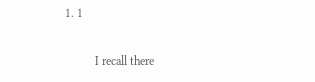1. 1

          I recall there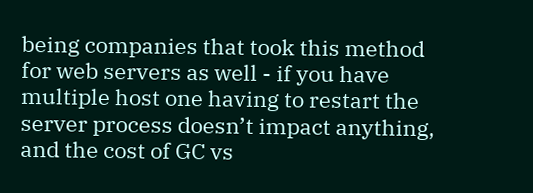being companies that took this method for web servers as well - if you have multiple host one having to restart the server process doesn’t impact anything, and the cost of GC vs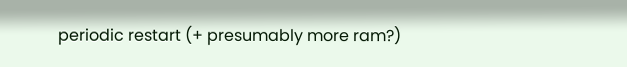periodic restart (+ presumably more ram?)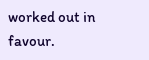worked out in favour.